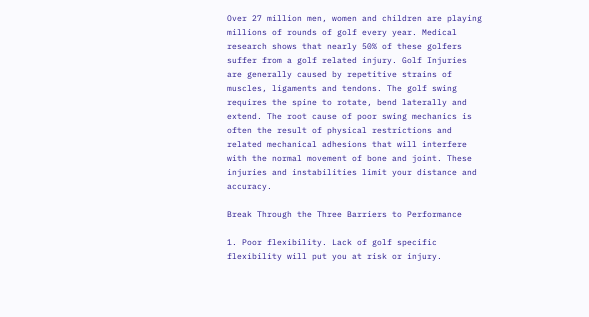Over 27 million men, women and children are playing millions of rounds of golf every year. Medical research shows that nearly 50% of these golfers suffer from a golf related injury. Golf Injuries are generally caused by repetitive strains of muscles, ligaments and tendons. The golf swing requires the spine to rotate, bend laterally and extend. The root cause of poor swing mechanics is often the result of physical restrictions and related mechanical adhesions that will interfere with the normal movement of bone and joint. These injuries and instabilities limit your distance and accuracy.

Break Through the Three Barriers to Performance

1. Poor flexibility. Lack of golf specific flexibility will put you at risk or injury.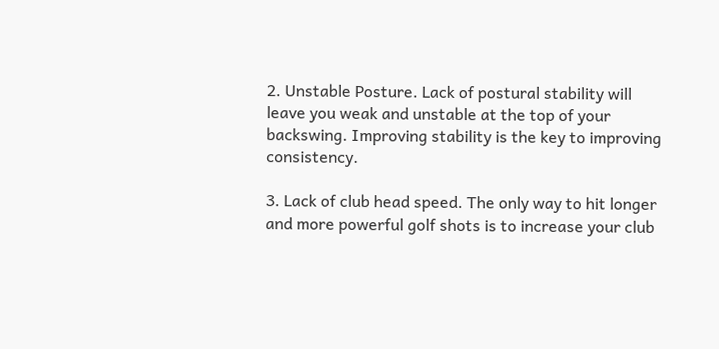2. Unstable Posture. Lack of postural stability will leave you weak and unstable at the top of your backswing. Improving stability is the key to improving consistency.

3. Lack of club head speed. The only way to hit longer and more powerful golf shots is to increase your club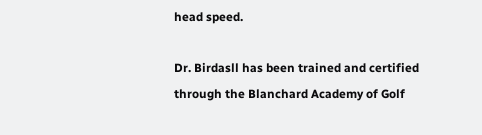head speed.

Dr. Birdasll has been trained and certified through the Blanchard Academy of Golf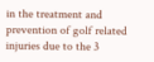in the treatment and prevention of golf related injuries due to the 3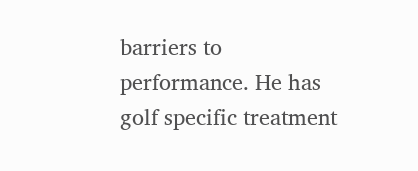barriers to performance. He has golf specific treatment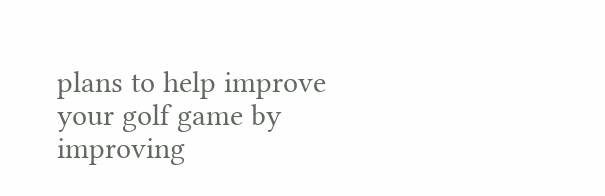plans to help improve your golf game by improving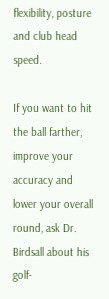flexibility, posture and club head speed.

If you want to hit the ball farther, improve your accuracy and lower your overall round, ask Dr. Birdsall about his golf-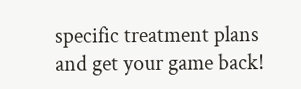specific treatment plans and get your game back!